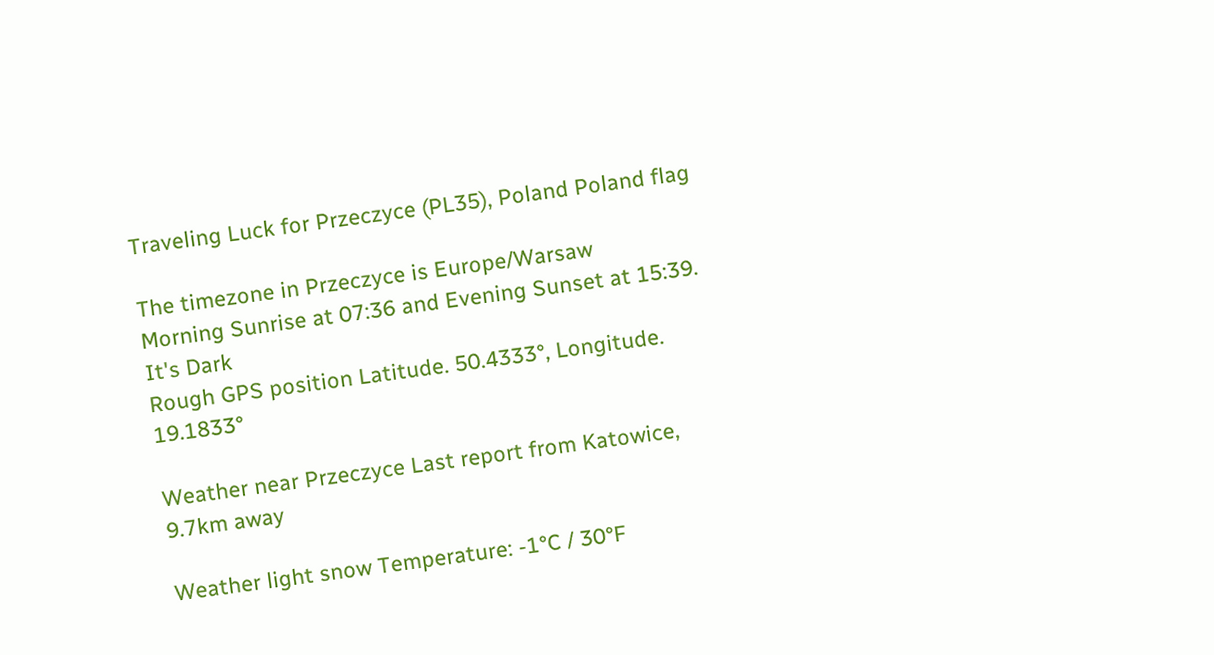Traveling Luck for Przeczyce (PL35), Poland Poland flag

The timezone in Przeczyce is Europe/Warsaw
Morning Sunrise at 07:36 and Evening Sunset at 15:39. It's Dark
Rough GPS position Latitude. 50.4333°, Longitude. 19.1833°

Weather near Przeczyce Last report from Katowice, 9.7km away

Weather light snow Temperature: -1°C / 30°F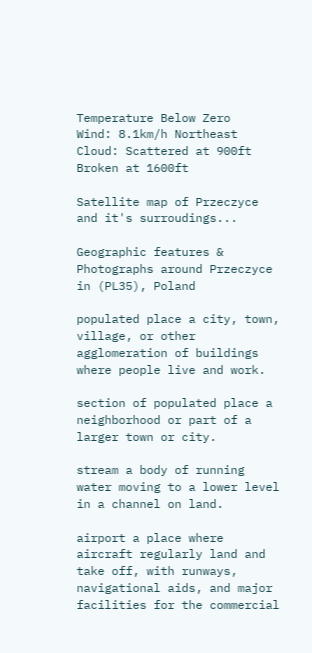Temperature Below Zero
Wind: 8.1km/h Northeast
Cloud: Scattered at 900ft Broken at 1600ft

Satellite map of Przeczyce and it's surroudings...

Geographic features & Photographs around Przeczyce in (PL35), Poland

populated place a city, town, village, or other agglomeration of buildings where people live and work.

section of populated place a neighborhood or part of a larger town or city.

stream a body of running water moving to a lower level in a channel on land.

airport a place where aircraft regularly land and take off, with runways, navigational aids, and major facilities for the commercial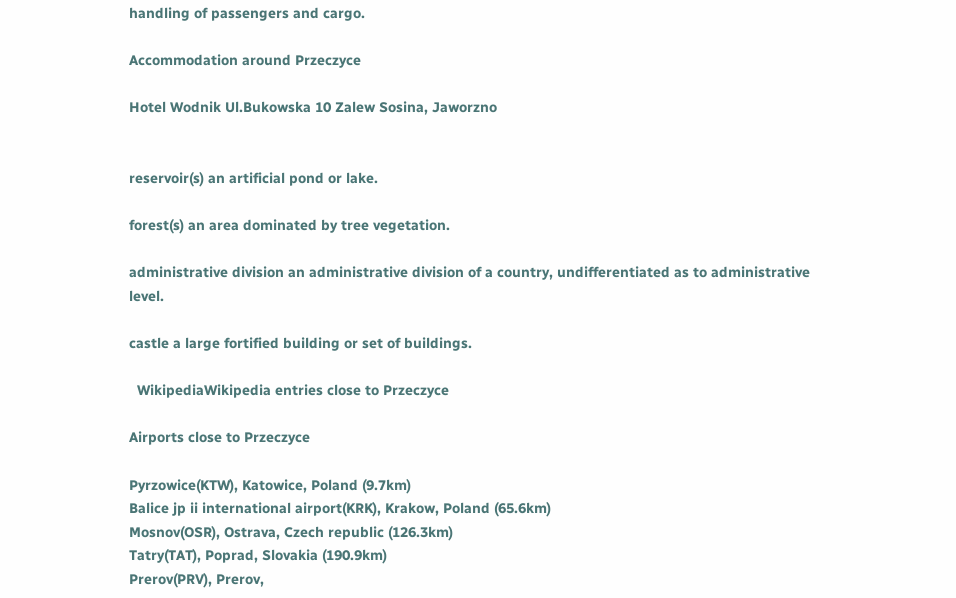handling of passengers and cargo.

Accommodation around Przeczyce

Hotel Wodnik Ul.Bukowska 10 Zalew Sosina, Jaworzno


reservoir(s) an artificial pond or lake.

forest(s) an area dominated by tree vegetation.

administrative division an administrative division of a country, undifferentiated as to administrative level.

castle a large fortified building or set of buildings.

  WikipediaWikipedia entries close to Przeczyce

Airports close to Przeczyce

Pyrzowice(KTW), Katowice, Poland (9.7km)
Balice jp ii international airport(KRK), Krakow, Poland (65.6km)
Mosnov(OSR), Ostrava, Czech republic (126.3km)
Tatry(TAT), Poprad, Slovakia (190.9km)
Prerov(PRV), Prerov,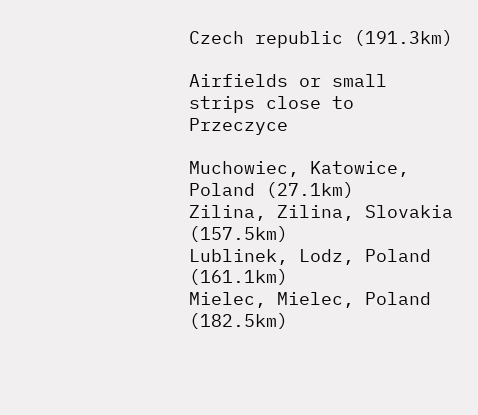Czech republic (191.3km)

Airfields or small strips close to Przeczyce

Muchowiec, Katowice, Poland (27.1km)
Zilina, Zilina, Slovakia (157.5km)
Lublinek, Lodz, Poland (161.1km)
Mielec, Mielec, Poland (182.5km)